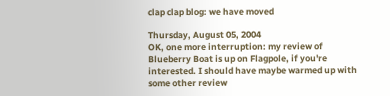clap clap blog: we have moved

Thursday, August 05, 2004
OK, one more interruption: my review of Blueberry Boat is up on Flagpole, if you're interested. I should have maybe warmed up with some other review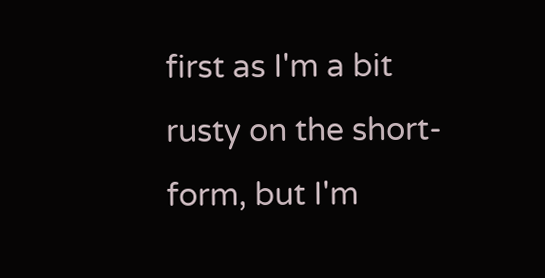first as I'm a bit rusty on the short-form, but I'm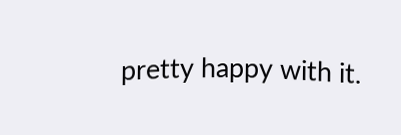pretty happy with it.